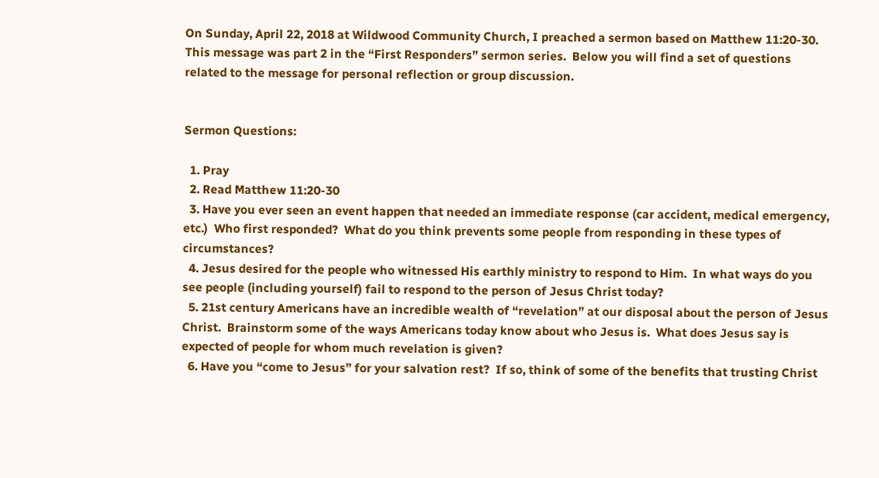On Sunday, April 22, 2018 at Wildwood Community Church, I preached a sermon based on Matthew 11:20-30.  This message was part 2 in the “First Responders” sermon series.  Below you will find a set of questions related to the message for personal reflection or group discussion.


Sermon Questions:

  1. Pray
  2. Read Matthew 11:20-30
  3. Have you ever seen an event happen that needed an immediate response (car accident, medical emergency, etc.)  Who first responded?  What do you think prevents some people from responding in these types of circumstances?
  4. Jesus desired for the people who witnessed His earthly ministry to respond to Him.  In what ways do you see people (including yourself) fail to respond to the person of Jesus Christ today?
  5. 21st century Americans have an incredible wealth of “revelation” at our disposal about the person of Jesus Christ.  Brainstorm some of the ways Americans today know about who Jesus is.  What does Jesus say is expected of people for whom much revelation is given?
  6. Have you “come to Jesus” for your salvation rest?  If so, think of some of the benefits that trusting Christ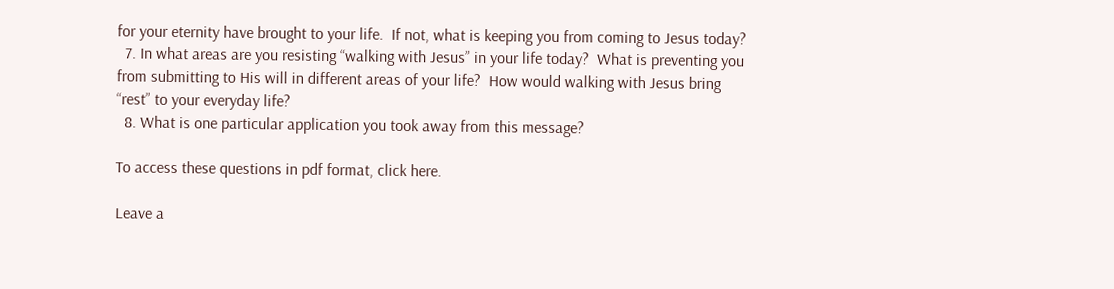for your eternity have brought to your life.  If not, what is keeping you from coming to Jesus today?
  7. In what areas are you resisting “walking with Jesus” in your life today?  What is preventing you from submitting to His will in different areas of your life?  How would walking with Jesus bring “rest” to your everyday life?
  8. What is one particular application you took away from this message?

To access these questions in pdf format, click here.

Leave a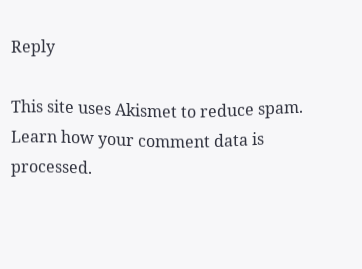Reply

This site uses Akismet to reduce spam. Learn how your comment data is processed.